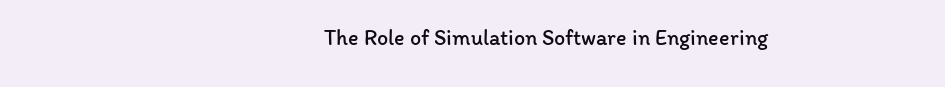The Role of Simulation Software in Engineering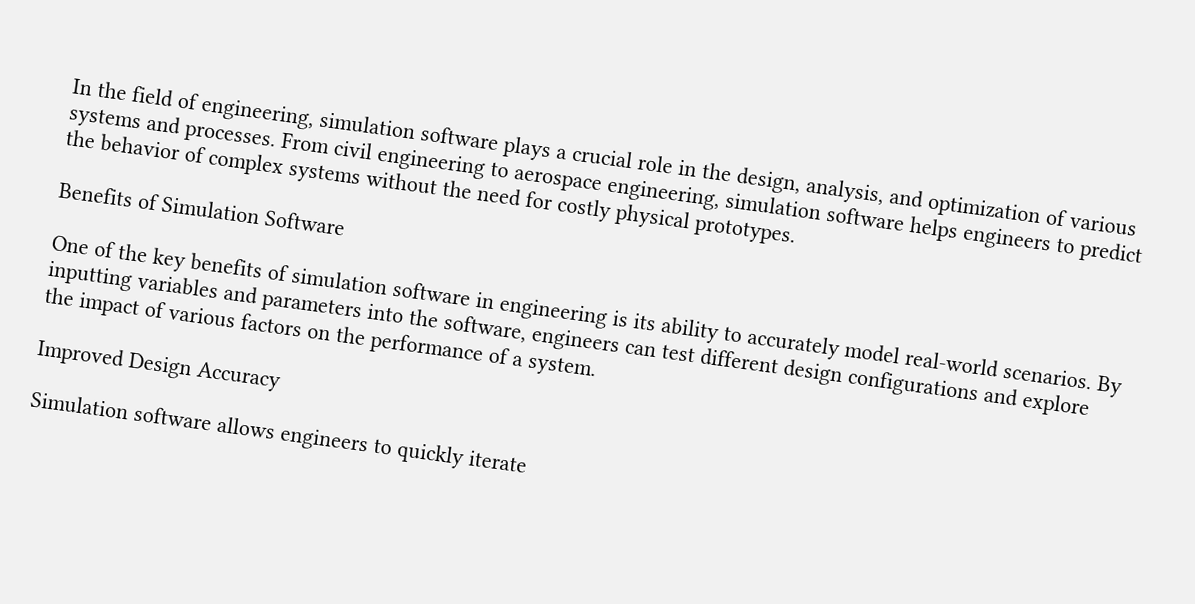In the field of engineering, simulation software plays a crucial role in the design, analysis, and optimization of various systems and processes. From civil engineering to aerospace engineering, simulation software helps engineers to predict the behavior of complex systems without the need for costly physical prototypes.

Benefits of Simulation Software

One of the key benefits of simulation software in engineering is its ability to accurately model real-world scenarios. By inputting variables and parameters into the software, engineers can test different design configurations and explore the impact of various factors on the performance of a system.

Improved Design Accuracy

Simulation software allows engineers to quickly iterate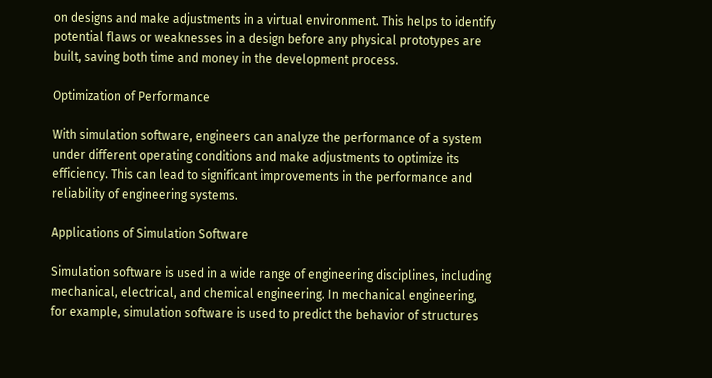on designs and make adjustments in a virtual environment. This helps to identify potential flaws or weaknesses in a design before any physical prototypes are built, saving both time and money in the development process.

Optimization of Performance

With simulation software, engineers can analyze the performance of a system under different operating conditions and make adjustments to optimize its efficiency. This can lead to significant improvements in the performance and reliability of engineering systems.

Applications of Simulation Software

Simulation software is used in a wide range of engineering disciplines, including mechanical, electrical, and chemical engineering. In mechanical engineering, for example, simulation software is used to predict the behavior of structures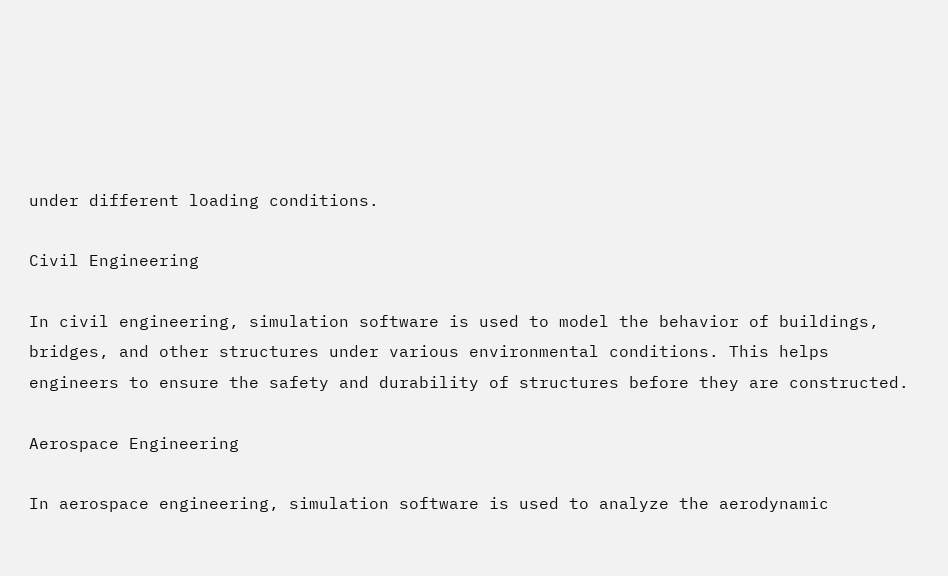under different loading conditions.

Civil Engineering

In civil engineering, simulation software is used to model the behavior of buildings, bridges, and other structures under various environmental conditions. This helps engineers to ensure the safety and durability of structures before they are constructed.

Aerospace Engineering

In aerospace engineering, simulation software is used to analyze the aerodynamic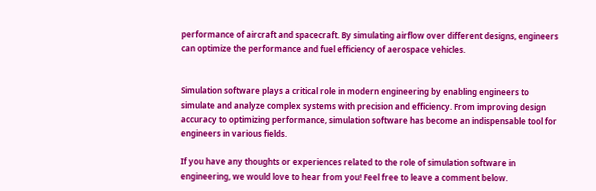performance of aircraft and spacecraft. By simulating airflow over different designs, engineers can optimize the performance and fuel efficiency of aerospace vehicles.


Simulation software plays a critical role in modern engineering by enabling engineers to simulate and analyze complex systems with precision and efficiency. From improving design accuracy to optimizing performance, simulation software has become an indispensable tool for engineers in various fields.

If you have any thoughts or experiences related to the role of simulation software in engineering, we would love to hear from you! Feel free to leave a comment below.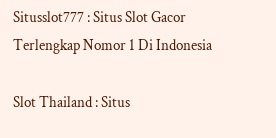Situsslot777 : Situs Slot Gacor Terlengkap Nomor 1 Di Indonesia

Slot Thailand : Situs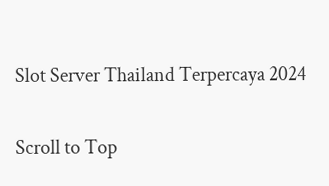Slot Server Thailand Terpercaya 2024

Scroll to Top